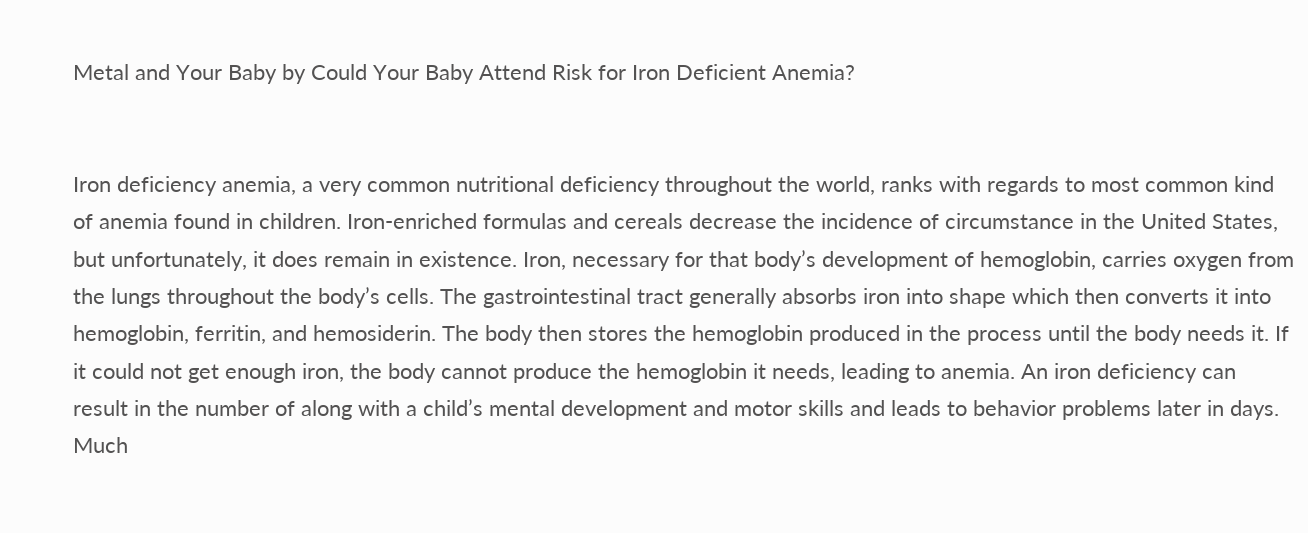Metal and Your Baby by Could Your Baby Attend Risk for Iron Deficient Anemia?


Iron deficiency anemia, a very common nutritional deficiency throughout the world, ranks with regards to most common kind of anemia found in children. Iron-enriched formulas and cereals decrease the incidence of circumstance in the United States, but unfortunately, it does remain in existence. Iron, necessary for that body’s development of hemoglobin, carries oxygen from the lungs throughout the body’s cells. The gastrointestinal tract generally absorbs iron into shape which then converts it into hemoglobin, ferritin, and hemosiderin. The body then stores the hemoglobin produced in the process until the body needs it. If it could not get enough iron, the body cannot produce the hemoglobin it needs, leading to anemia. An iron deficiency can result in the number of along with a child’s mental development and motor skills and leads to behavior problems later in days. Much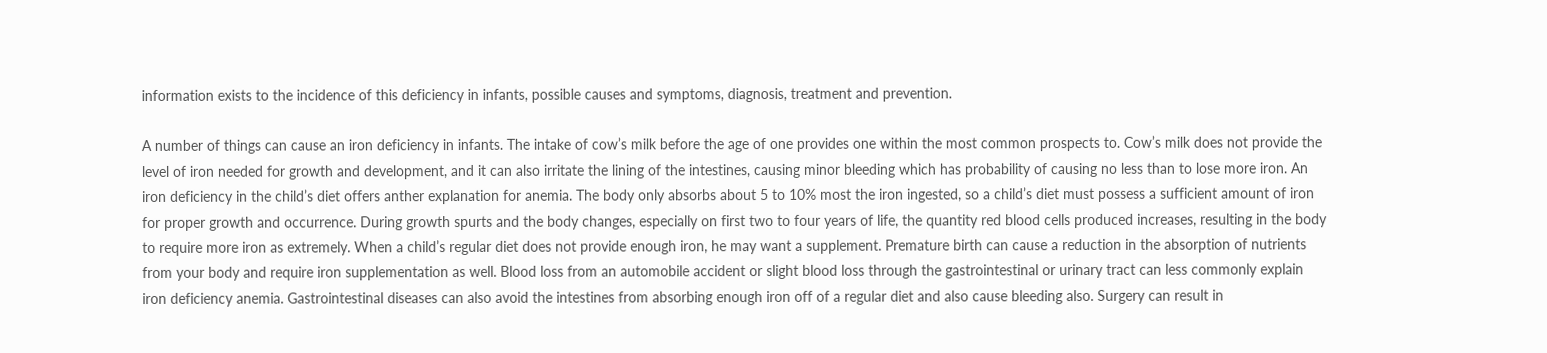information exists to the incidence of this deficiency in infants, possible causes and symptoms, diagnosis, treatment and prevention.

A number of things can cause an iron deficiency in infants. The intake of cow’s milk before the age of one provides one within the most common prospects to. Cow’s milk does not provide the level of iron needed for growth and development, and it can also irritate the lining of the intestines, causing minor bleeding which has probability of causing no less than to lose more iron. An iron deficiency in the child’s diet offers anther explanation for anemia. The body only absorbs about 5 to 10% most the iron ingested, so a child’s diet must possess a sufficient amount of iron for proper growth and occurrence. During growth spurts and the body changes, especially on first two to four years of life, the quantity red blood cells produced increases, resulting in the body to require more iron as extremely. When a child’s regular diet does not provide enough iron, he may want a supplement. Premature birth can cause a reduction in the absorption of nutrients from your body and require iron supplementation as well. Blood loss from an automobile accident or slight blood loss through the gastrointestinal or urinary tract can less commonly explain iron deficiency anemia. Gastrointestinal diseases can also avoid the intestines from absorbing enough iron off of a regular diet and also cause bleeding also. Surgery can result in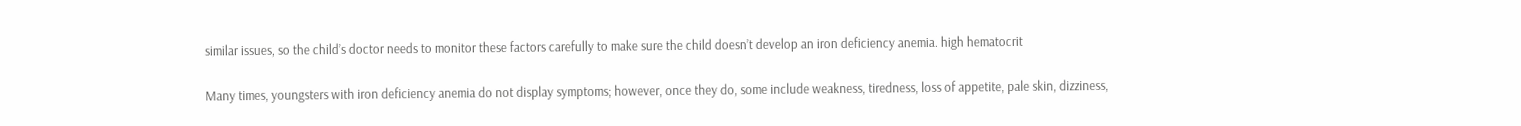similar issues, so the child’s doctor needs to monitor these factors carefully to make sure the child doesn’t develop an iron deficiency anemia. high hematocrit

Many times, youngsters with iron deficiency anemia do not display symptoms; however, once they do, some include weakness, tiredness, loss of appetite, pale skin, dizziness,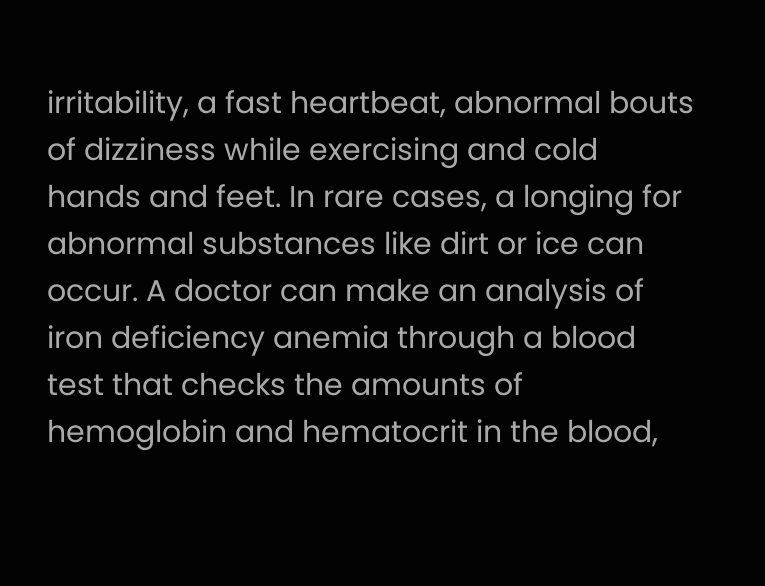irritability, a fast heartbeat, abnormal bouts of dizziness while exercising and cold hands and feet. In rare cases, a longing for abnormal substances like dirt or ice can occur. A doctor can make an analysis of iron deficiency anemia through a blood test that checks the amounts of hemoglobin and hematocrit in the blood,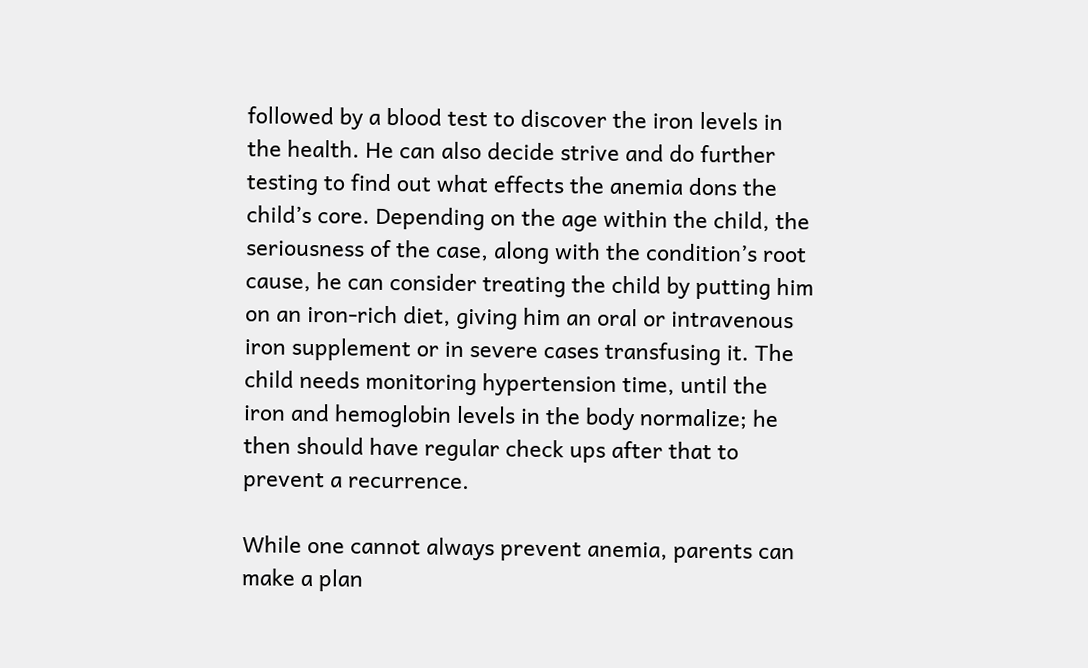followed by a blood test to discover the iron levels in the health. He can also decide strive and do further testing to find out what effects the anemia dons the child’s core. Depending on the age within the child, the seriousness of the case, along with the condition’s root cause, he can consider treating the child by putting him on an iron-rich diet, giving him an oral or intravenous iron supplement or in severe cases transfusing it. The child needs monitoring hypertension time, until the iron and hemoglobin levels in the body normalize; he then should have regular check ups after that to prevent a recurrence.

While one cannot always prevent anemia, parents can make a plan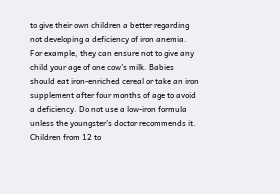to give their own children a better regarding not developing a deficiency of iron anemia. For example, they can ensure not to give any child your age of one cow’s milk. Babies should eat iron-enriched cereal or take an iron supplement after four months of age to avoid a deficiency. Do not use a low-iron formula unless the youngster’s doctor recommends it. Children from 12 to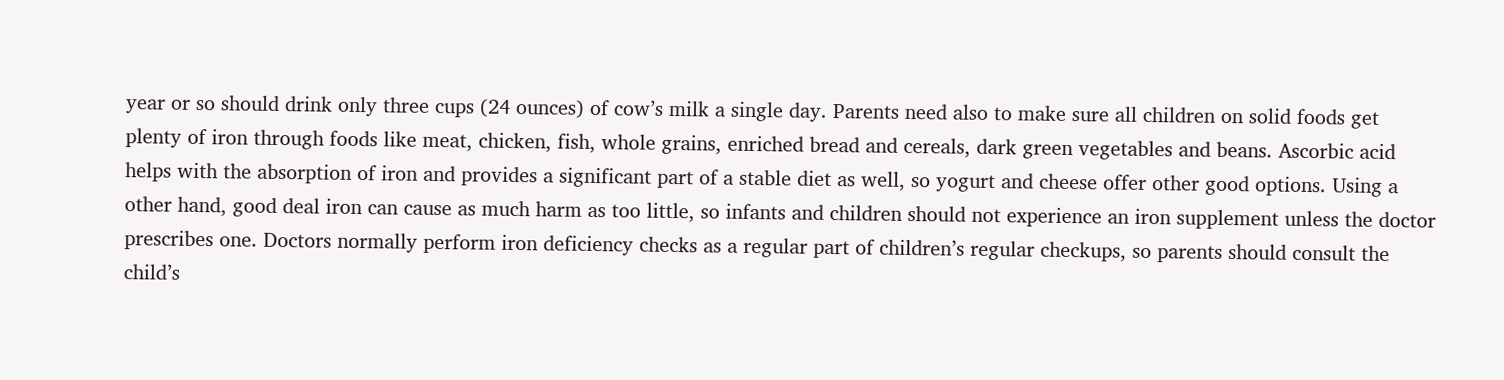year or so should drink only three cups (24 ounces) of cow’s milk a single day. Parents need also to make sure all children on solid foods get plenty of iron through foods like meat, chicken, fish, whole grains, enriched bread and cereals, dark green vegetables and beans. Ascorbic acid helps with the absorption of iron and provides a significant part of a stable diet as well, so yogurt and cheese offer other good options. Using a other hand, good deal iron can cause as much harm as too little, so infants and children should not experience an iron supplement unless the doctor prescribes one. Doctors normally perform iron deficiency checks as a regular part of children’s regular checkups, so parents should consult the child’s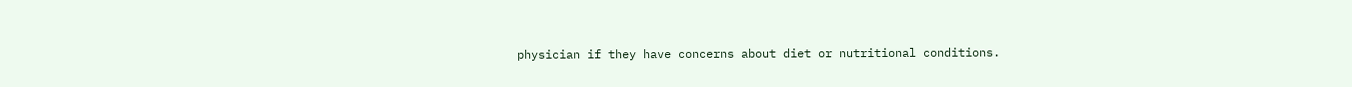physician if they have concerns about diet or nutritional conditions.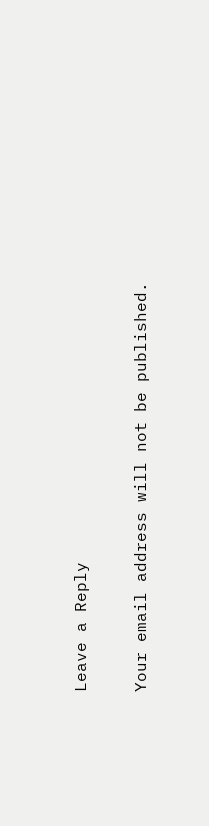Leave a Reply

Your email address will not be published.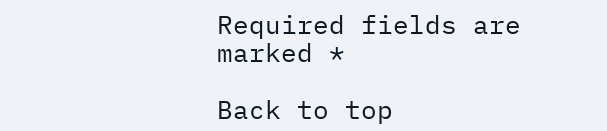Required fields are marked *

Back to top